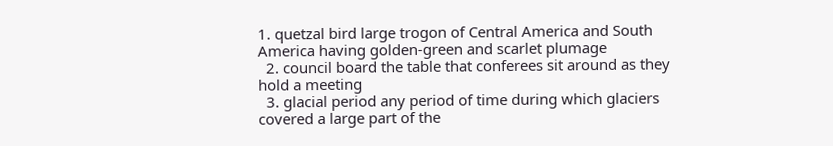1. quetzal bird large trogon of Central America and South America having golden-green and scarlet plumage
  2. council board the table that conferees sit around as they hold a meeting
  3. glacial period any period of time during which glaciers covered a large part of the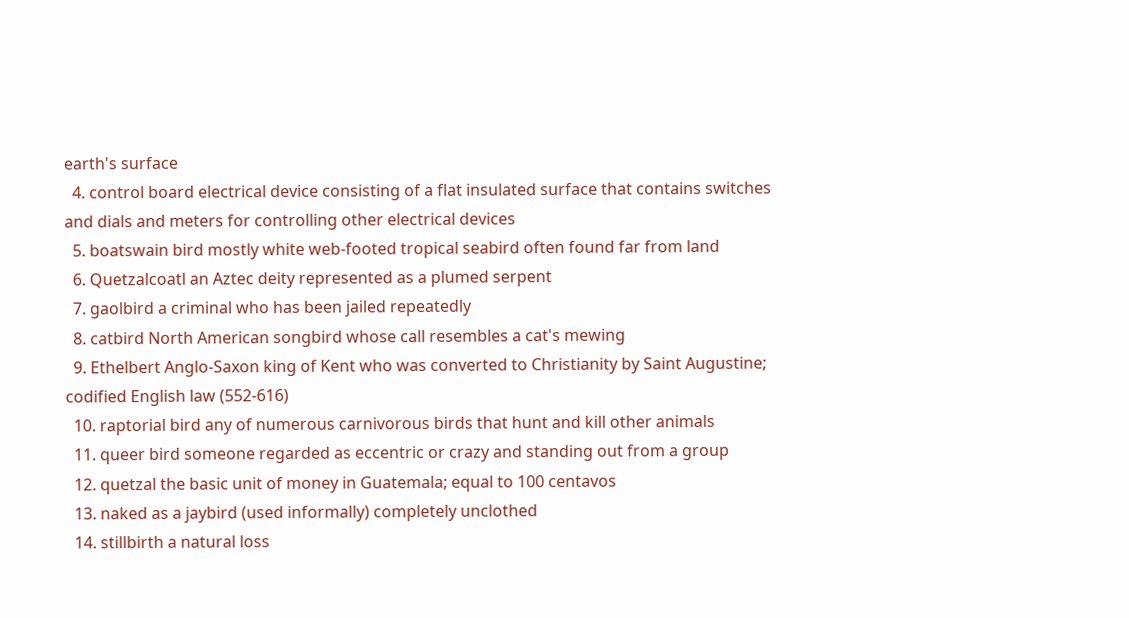earth's surface
  4. control board electrical device consisting of a flat insulated surface that contains switches and dials and meters for controlling other electrical devices
  5. boatswain bird mostly white web-footed tropical seabird often found far from land
  6. Quetzalcoatl an Aztec deity represented as a plumed serpent
  7. gaolbird a criminal who has been jailed repeatedly
  8. catbird North American songbird whose call resembles a cat's mewing
  9. Ethelbert Anglo-Saxon king of Kent who was converted to Christianity by Saint Augustine; codified English law (552-616)
  10. raptorial bird any of numerous carnivorous birds that hunt and kill other animals
  11. queer bird someone regarded as eccentric or crazy and standing out from a group
  12. quetzal the basic unit of money in Guatemala; equal to 100 centavos
  13. naked as a jaybird (used informally) completely unclothed
  14. stillbirth a natural loss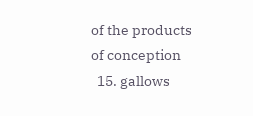of the products of conception
  15. gallows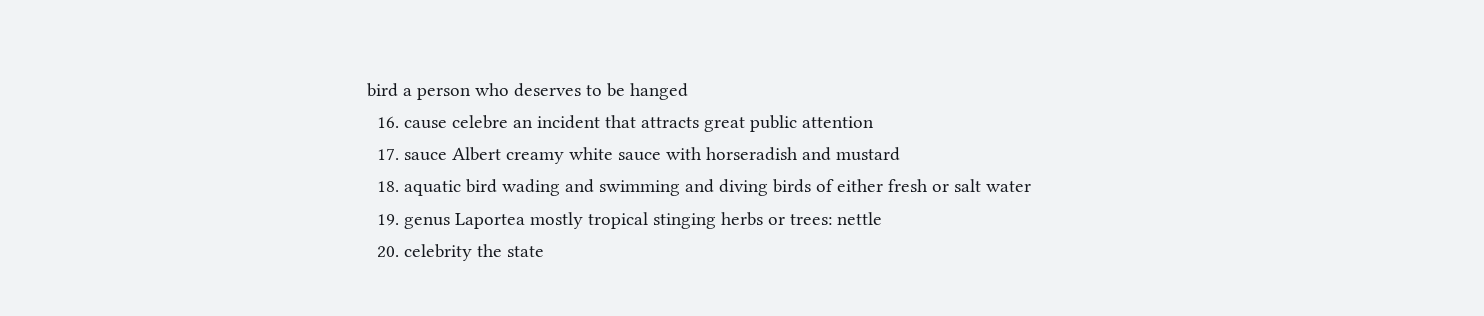bird a person who deserves to be hanged
  16. cause celebre an incident that attracts great public attention
  17. sauce Albert creamy white sauce with horseradish and mustard
  18. aquatic bird wading and swimming and diving birds of either fresh or salt water
  19. genus Laportea mostly tropical stinging herbs or trees: nettle
  20. celebrity the state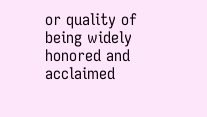or quality of being widely honored and acclaimed